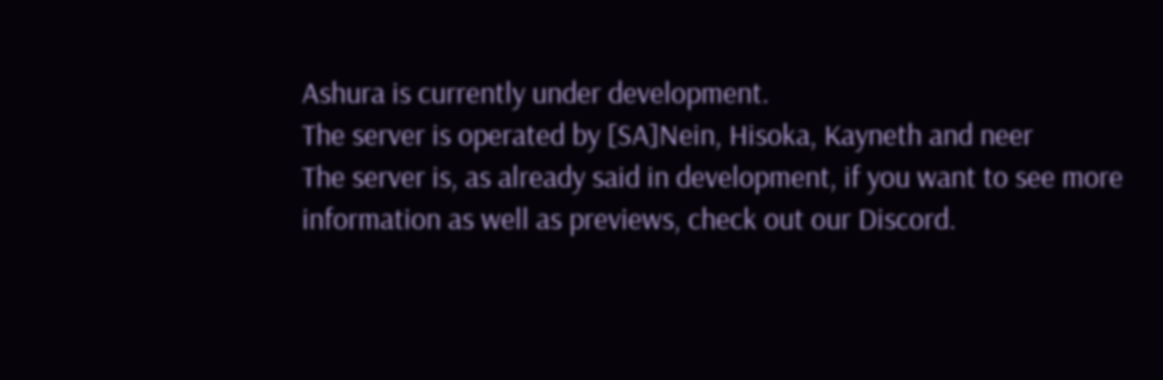Ashura is currently under development.
The server is operated by [SA]Nein, Hisoka, Kayneth and neer
The server is, as already said in development, if you want to see more information as well as previews, check out our Discord.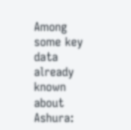Among some key data already known about Ashura: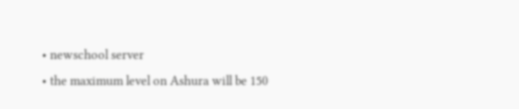• newschool server
• the maximum level on Ashura will be 150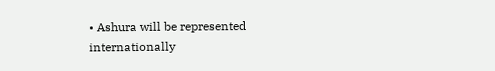• Ashura will be represented internationally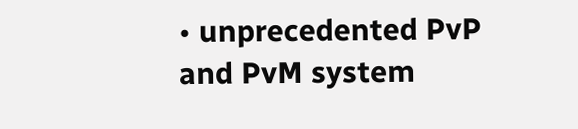• unprecedented PvP and PvM system